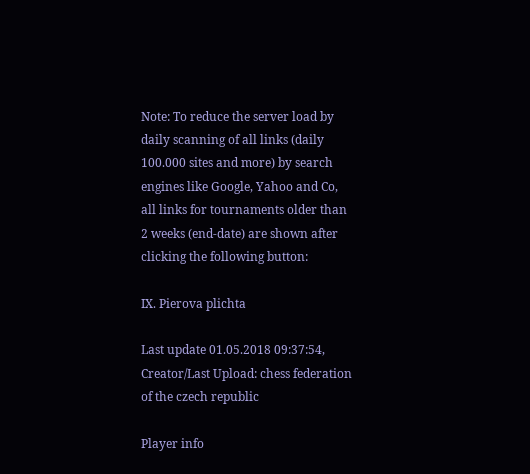Note: To reduce the server load by daily scanning of all links (daily 100.000 sites and more) by search engines like Google, Yahoo and Co, all links for tournaments older than 2 weeks (end-date) are shown after clicking the following button:

IX. Pierova plichta

Last update 01.05.2018 09:37:54, Creator/Last Upload: chess federation of the czech republic

Player info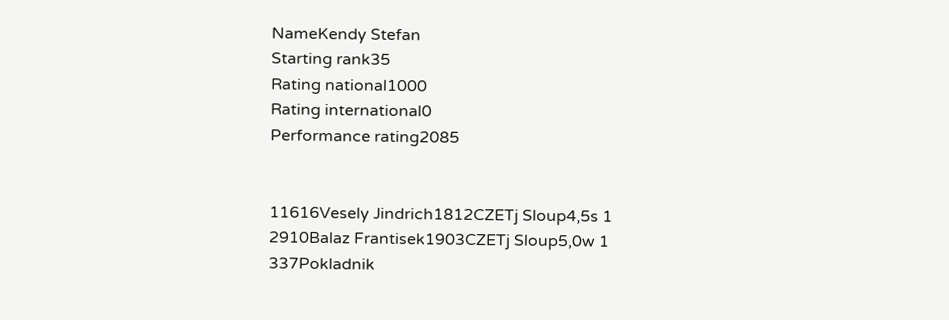NameKendy Stefan
Starting rank35
Rating national1000
Rating international0
Performance rating2085


11616Vesely Jindrich1812CZETj Sloup4,5s 1
2910Balaz Frantisek1903CZETj Sloup5,0w 1
337Pokladnik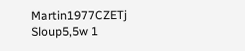Martin1977CZETj Sloup5,5w 1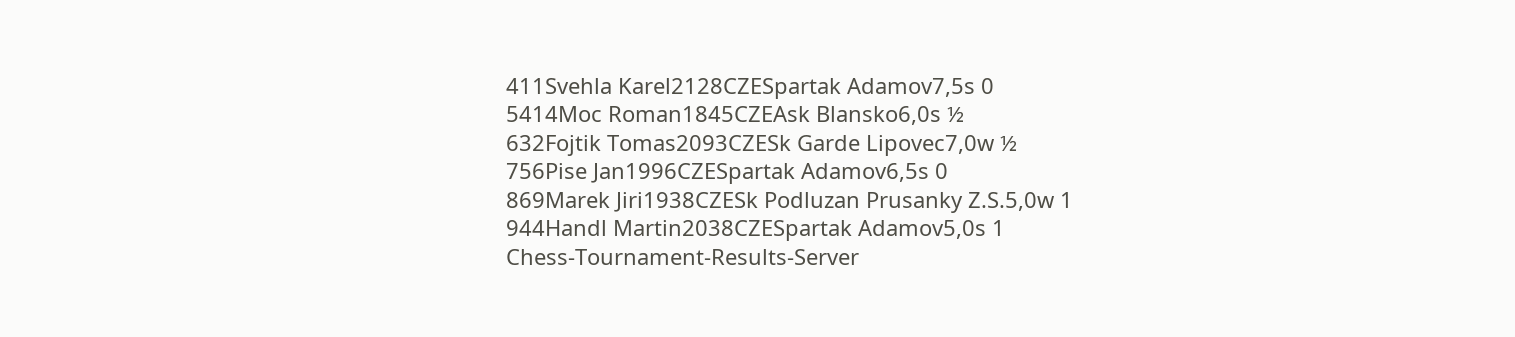411Svehla Karel2128CZESpartak Adamov7,5s 0
5414Moc Roman1845CZEAsk Blansko6,0s ½
632Fojtik Tomas2093CZESk Garde Lipovec7,0w ½
756Pise Jan1996CZESpartak Adamov6,5s 0
869Marek Jiri1938CZESk Podluzan Prusanky Z.S.5,0w 1
944Handl Martin2038CZESpartak Adamov5,0s 1
Chess-Tournament-Results-Server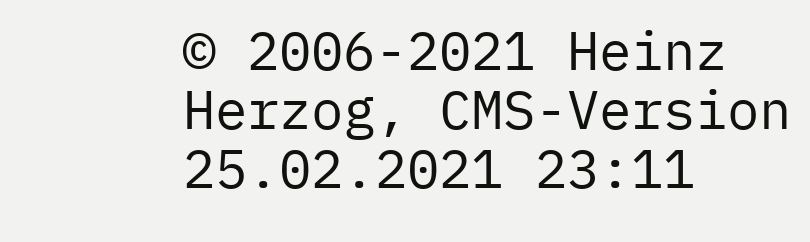© 2006-2021 Heinz Herzog, CMS-Version 25.02.2021 23:11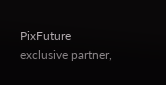PixFuture exclusive partner,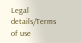Legal details/Terms of use